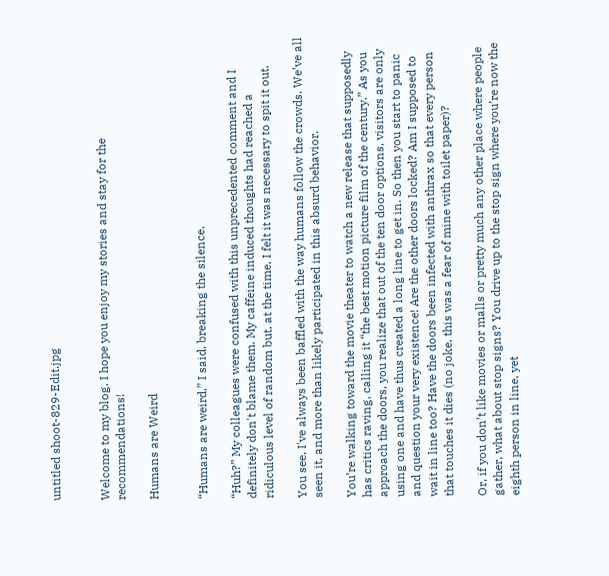untitled shoot-829-Edit.jpg


Welcome to my blog. I hope you enjoy my stories and stay for the recommendations!

Humans are Weird


“Humans are weird,” I said, breaking the silence.

“Huh?” My colleagues were confused with this unprecedented comment and I definitely don't blame them. My caffeine induced thoughts had reached a ridiculous level of random but, at the time, I felt it was necessary to spit it out.

You see, I've always been baffled with the way humans follow the crowds. We’ve all seen it, and more than likely participated in this absurd behavior.

You’re walking toward the movie theater to watch a new release that supposedly has critics raving, calling it “the best motion picture film of the century.” As you approach the doors, you realize that out of the ten door options, visitors are only using one and have thus created a long line to get in. So then you start to panic and question your very existence! Are the other doors locked? Am I supposed to wait in line too? Have the doors been infected with anthrax so that every person that touches it dies (no joke, this was a fear of mine with toilet paper)?

Or, if you don’t like movies or malls or pretty much any other place where people gather, what about stop signs? You drive up to the stop sign where you’re now the eighth person in line, yet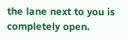the lane next to you is completely open.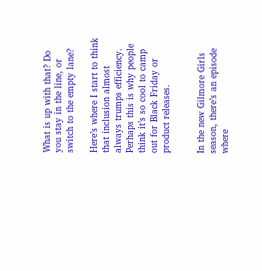What is up with that? Do you stay in the line, or switch to the empty lane?

Here’s where I start to think that inclusion almost always trumps efficiency. Perhaps this is why people think it’s so cool to camp out for Black Friday or product releases.


In the new Gilmore Girls season, there’s an episode where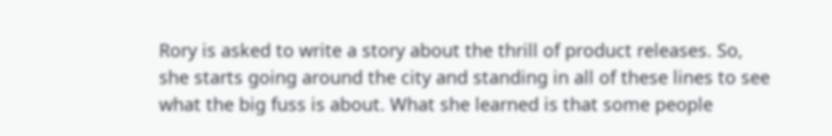Rory is asked to write a story about the thrill of product releases. So, she starts going around the city and standing in all of these lines to see what the big fuss is about. What she learned is that some people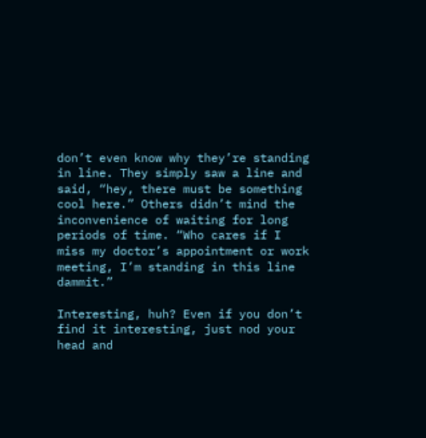don’t even know why they’re standing in line. They simply saw a line and said, “hey, there must be something cool here.” Others didn’t mind the inconvenience of waiting for long periods of time. “Who cares if I miss my doctor’s appointment or work meeting, I’m standing in this line dammit.”

Interesting, huh? Even if you don’t find it interesting, just nod your head and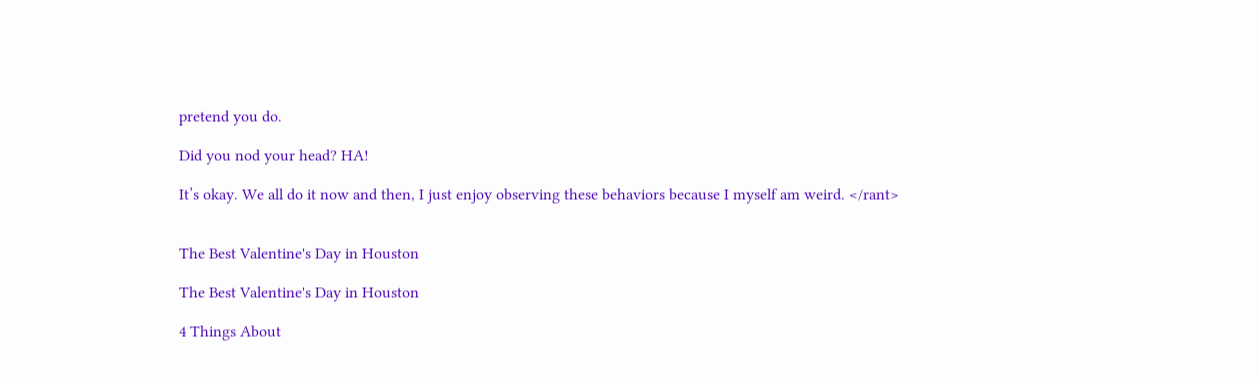pretend you do.

Did you nod your head? HA!

It’s okay. We all do it now and then, I just enjoy observing these behaviors because I myself am weird. </rant>


The Best Valentine's Day in Houston

The Best Valentine's Day in Houston

4 Things About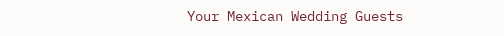Your Mexican Wedding Guests